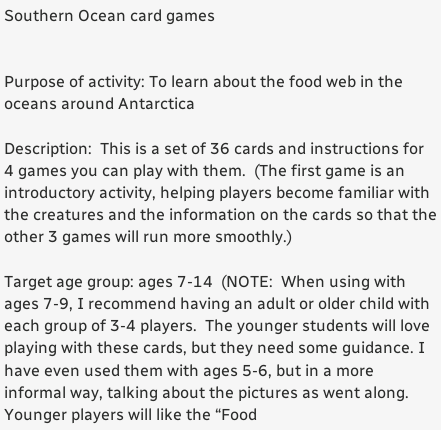Southern Ocean card games


Purpose of activity: To learn about the food web in the oceans around Antarctica

Description:  This is a set of 36 cards and instructions for 4 games you can play with them.  (The first game is an introductory activity, helping players become familiar with the creatures and the information on the cards so that the other 3 games will run more smoothly.)

Target age group: ages 7-14  (NOTE:  When using with ages 7-9, I recommend having an adult or older child with each group of 3-4 players.  The younger students will love playing with these cards, but they need some guidance. I have even used them with ages 5-6, but in a more informal way, talking about the pictures as went along.  Younger players will like the “Food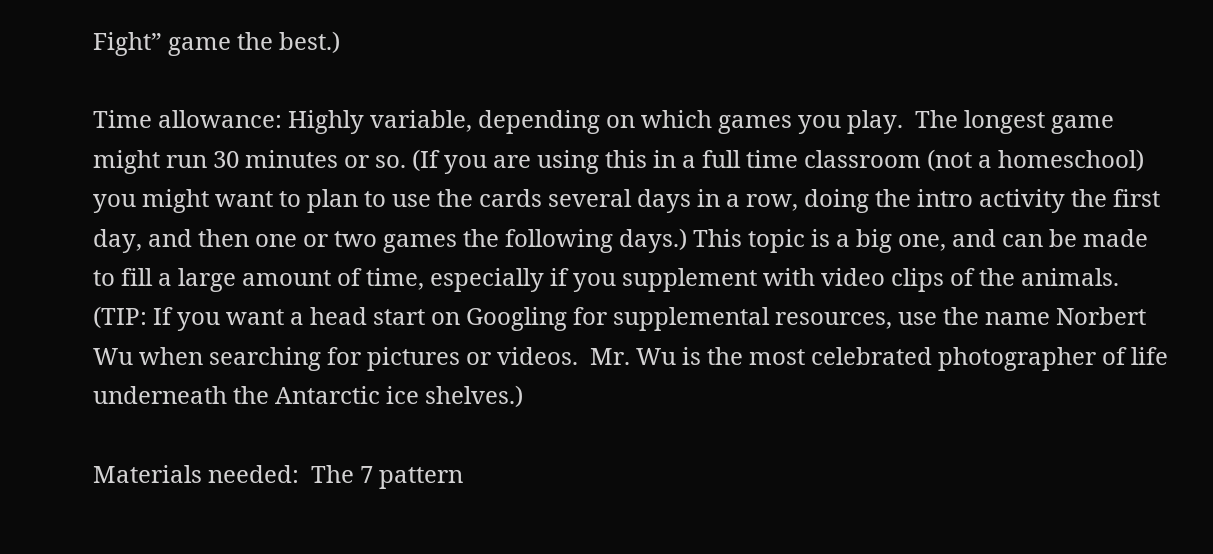Fight” game the best.)

Time allowance: Highly variable, depending on which games you play.  The longest game might run 30 minutes or so. (If you are using this in a full time classroom (not a homeschool) you might want to plan to use the cards several days in a row, doing the intro activity the first day, and then one or two games the following days.) This topic is a big one, and can be made to fill a large amount of time, especially if you supplement with video clips of the animals. (TIP: If you want a head start on Googling for supplemental resources, use the name Norbert Wu when searching for pictures or videos.  Mr. Wu is the most celebrated photographer of life underneath the Antarctic ice shelves.)

Materials needed:  The 7 pattern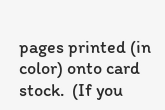pages printed (in color) onto card stock.  (If you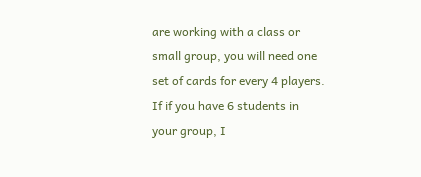are working with a class or small group, you will need one set of cards for every 4 players.  If if you have 6 students in your group, I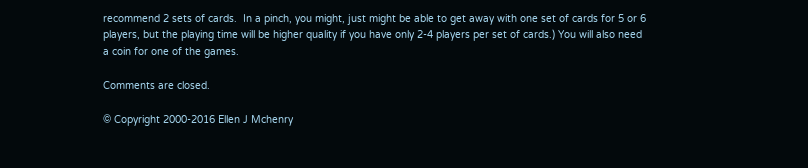recommend 2 sets of cards.  In a pinch, you might, just might be able to get away with one set of cards for 5 or 6 players, but the playing time will be higher quality if you have only 2-4 players per set of cards.) You will also need a coin for one of the games.

Comments are closed.

© Copyright 2000-2016 Ellen J Mchenry